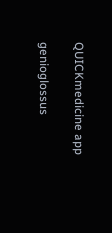QUICKmedicine app

genioglossus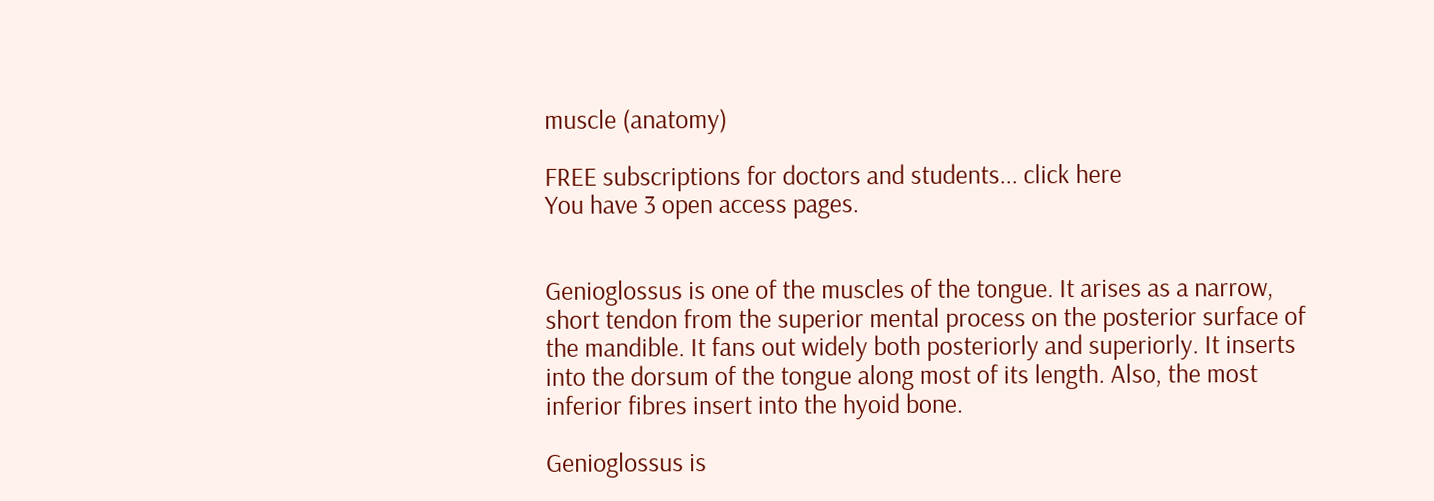muscle (anatomy)

FREE subscriptions for doctors and students... click here
You have 3 open access pages.


Genioglossus is one of the muscles of the tongue. It arises as a narrow, short tendon from the superior mental process on the posterior surface of the mandible. It fans out widely both posteriorly and superiorly. It inserts into the dorsum of the tongue along most of its length. Also, the most inferior fibres insert into the hyoid bone.

Genioglossus is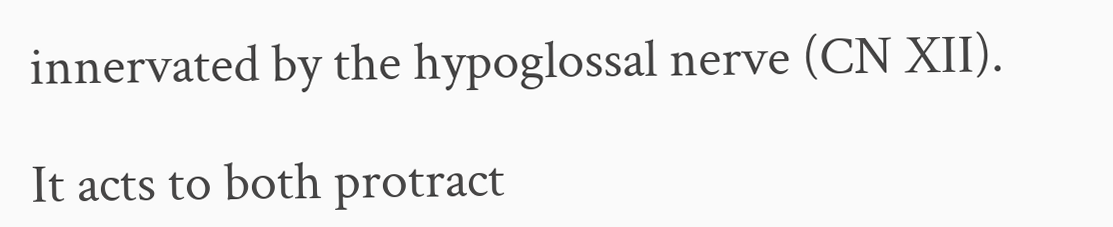innervated by the hypoglossal nerve (CN XII).

It acts to both protract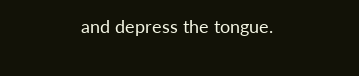and depress the tongue.